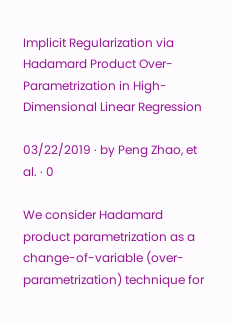Implicit Regularization via Hadamard Product Over-Parametrization in High-Dimensional Linear Regression

03/22/2019 ∙ by Peng Zhao, et al. ∙ 0

We consider Hadamard product parametrization as a change-of-variable (over-parametrization) technique for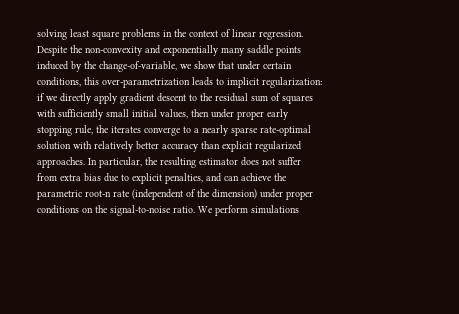solving least square problems in the context of linear regression. Despite the non-convexity and exponentially many saddle points induced by the change-of-variable, we show that under certain conditions, this over-parametrization leads to implicit regularization: if we directly apply gradient descent to the residual sum of squares with sufficiently small initial values, then under proper early stopping rule, the iterates converge to a nearly sparse rate-optimal solution with relatively better accuracy than explicit regularized approaches. In particular, the resulting estimator does not suffer from extra bias due to explicit penalties, and can achieve the parametric root-n rate (independent of the dimension) under proper conditions on the signal-to-noise ratio. We perform simulations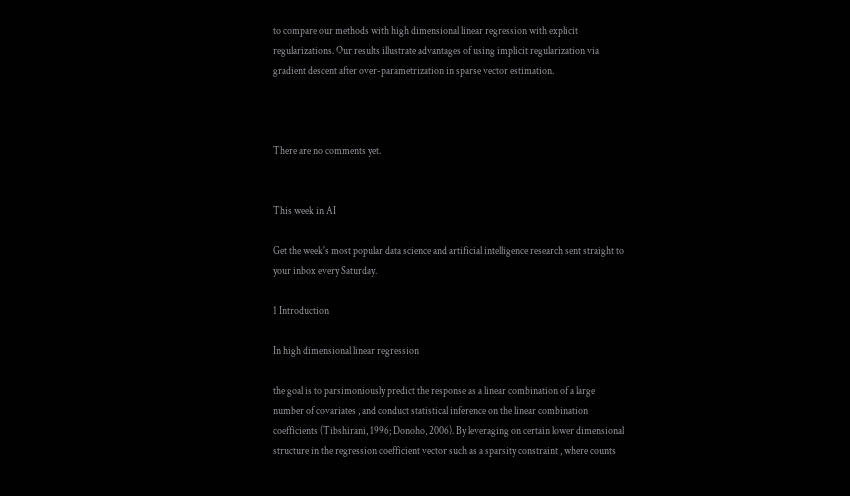to compare our methods with high dimensional linear regression with explicit regularizations. Our results illustrate advantages of using implicit regularization via gradient descent after over-parametrization in sparse vector estimation.



There are no comments yet.


This week in AI

Get the week's most popular data science and artificial intelligence research sent straight to your inbox every Saturday.

1 Introduction

In high dimensional linear regression

the goal is to parsimoniously predict the response as a linear combination of a large number of covariates , and conduct statistical inference on the linear combination coefficients (Tibshirani, 1996; Donoho, 2006). By leveraging on certain lower dimensional structure in the regression coefficient vector such as a sparsity constraint , where counts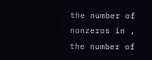the number of nonzeros in , the number of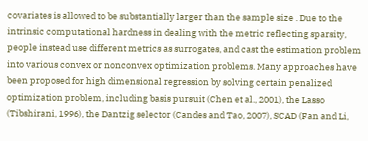covariates is allowed to be substantially larger than the sample size . Due to the intrinsic computational hardness in dealing with the metric reflecting sparsity, people instead use different metrics as surrogates, and cast the estimation problem into various convex or nonconvex optimization problems. Many approaches have been proposed for high dimensional regression by solving certain penalized optimization problem, including basis pursuit (Chen et al., 2001), the Lasso (Tibshirani, 1996), the Dantzig selector (Candes and Tao, 2007), SCAD (Fan and Li,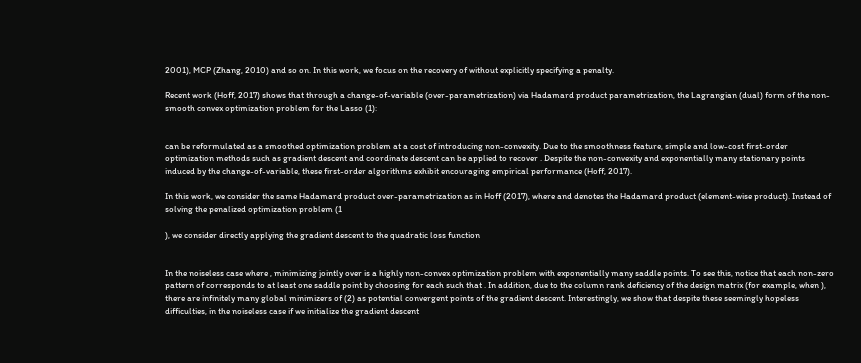2001), MCP (Zhang, 2010) and so on. In this work, we focus on the recovery of without explicitly specifying a penalty.

Recent work (Hoff, 2017) shows that through a change-of-variable (over-parametrization) via Hadamard product parametrization, the Lagrangian (dual) form of the non-smooth convex optimization problem for the Lasso (1):


can be reformulated as a smoothed optimization problem at a cost of introducing non-convexity. Due to the smoothness feature, simple and low-cost first-order optimization methods such as gradient descent and coordinate descent can be applied to recover . Despite the non-convexity and exponentially many stationary points induced by the change-of-variable, these first-order algorithms exhibit encouraging empirical performance (Hoff, 2017).

In this work, we consider the same Hadamard product over-parametrization as in Hoff (2017), where and denotes the Hadamard product (element-wise product). Instead of solving the penalized optimization problem (1

), we consider directly applying the gradient descent to the quadratic loss function


In the noiseless case where , minimizing jointly over is a highly non-convex optimization problem with exponentially many saddle points. To see this, notice that each non-zero pattern of corresponds to at least one saddle point by choosing for each such that . In addition, due to the column rank deficiency of the design matrix (for example, when ), there are infinitely many global minimizers of (2) as potential convergent points of the gradient descent. Interestingly, we show that despite these seemingly hopeless difficulties, in the noiseless case if we initialize the gradient descent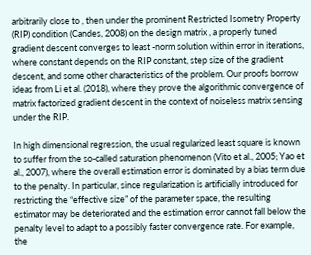arbitrarily close to , then under the prominent Restricted Isometry Property (RIP) condition (Candes, 2008) on the design matrix , a properly tuned gradient descent converges to least -norm solution within error in iterations, where constant depends on the RIP constant, step size of the gradient descent, and some other characteristics of the problem. Our proofs borrow ideas from Li et al. (2018), where they prove the algorithmic convergence of matrix factorized gradient descent in the context of noiseless matrix sensing under the RIP.

In high dimensional regression, the usual regularized least square is known to suffer from the so-called saturation phenomenon (Vito et al., 2005; Yao et al., 2007), where the overall estimation error is dominated by a bias term due to the penalty. In particular, since regularization is artificially introduced for restricting the “effective size” of the parameter space, the resulting estimator may be deteriorated and the estimation error cannot fall below the penalty level to adapt to a possibly faster convergence rate. For example, the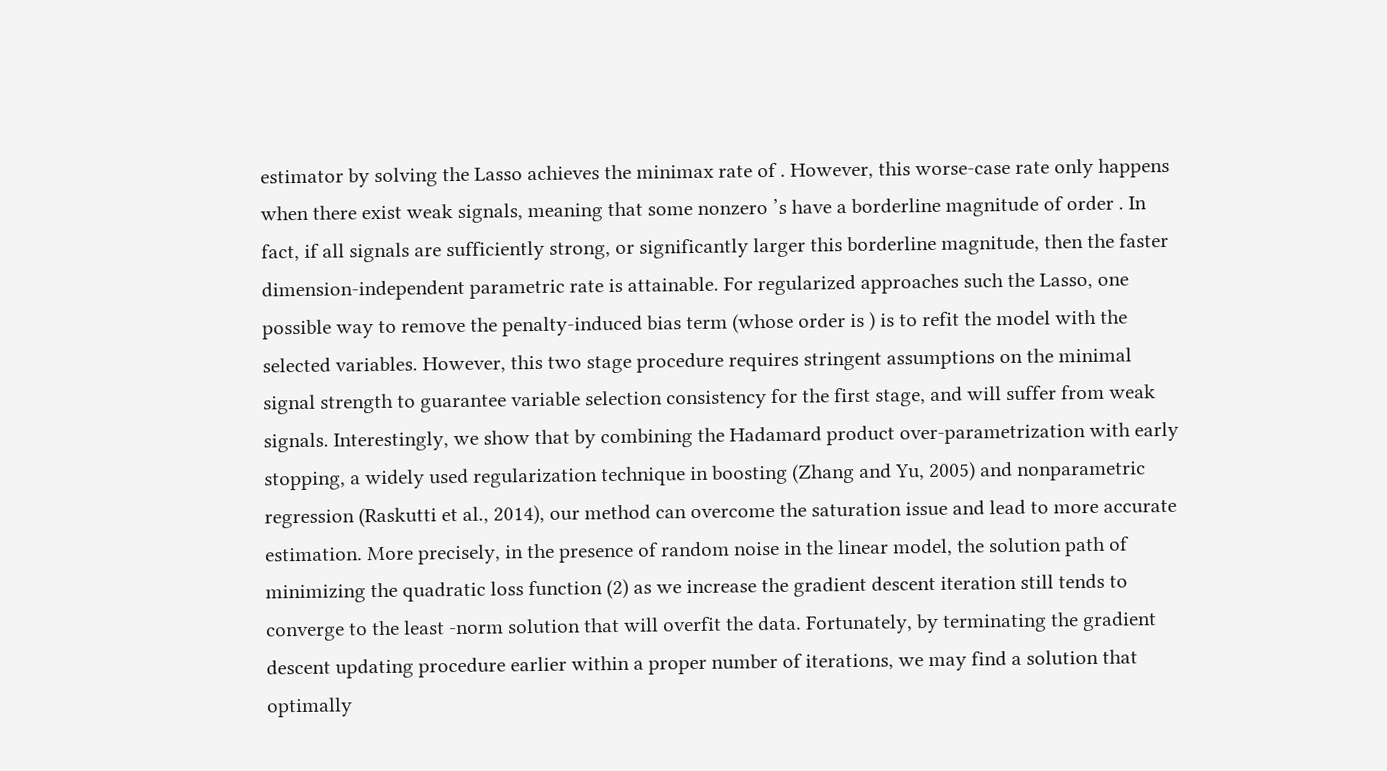estimator by solving the Lasso achieves the minimax rate of . However, this worse-case rate only happens when there exist weak signals, meaning that some nonzero ’s have a borderline magnitude of order . In fact, if all signals are sufficiently strong, or significantly larger this borderline magnitude, then the faster dimension-independent parametric rate is attainable. For regularized approaches such the Lasso, one possible way to remove the penalty-induced bias term (whose order is ) is to refit the model with the selected variables. However, this two stage procedure requires stringent assumptions on the minimal signal strength to guarantee variable selection consistency for the first stage, and will suffer from weak signals. Interestingly, we show that by combining the Hadamard product over-parametrization with early stopping, a widely used regularization technique in boosting (Zhang and Yu, 2005) and nonparametric regression (Raskutti et al., 2014), our method can overcome the saturation issue and lead to more accurate estimation. More precisely, in the presence of random noise in the linear model, the solution path of minimizing the quadratic loss function (2) as we increase the gradient descent iteration still tends to converge to the least -norm solution that will overfit the data. Fortunately, by terminating the gradient descent updating procedure earlier within a proper number of iterations, we may find a solution that optimally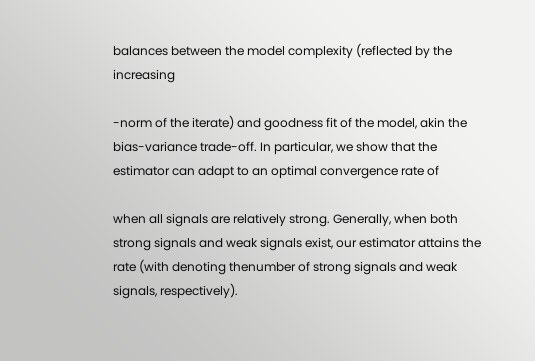balances between the model complexity (reflected by the increasing

-norm of the iterate) and goodness fit of the model, akin the bias-variance trade-off. In particular, we show that the estimator can adapt to an optimal convergence rate of

when all signals are relatively strong. Generally, when both strong signals and weak signals exist, our estimator attains the rate (with denoting thenumber of strong signals and weak signals, respectively).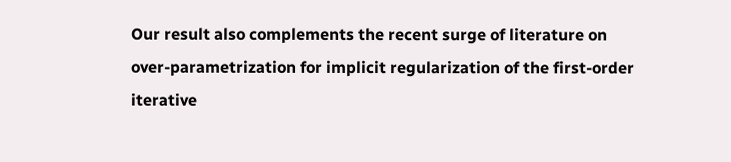Our result also complements the recent surge of literature on over-parametrization for implicit regularization of the first-order iterative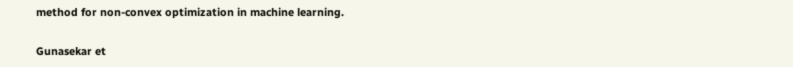method for non-convex optimization in machine learning.

Gunasekar et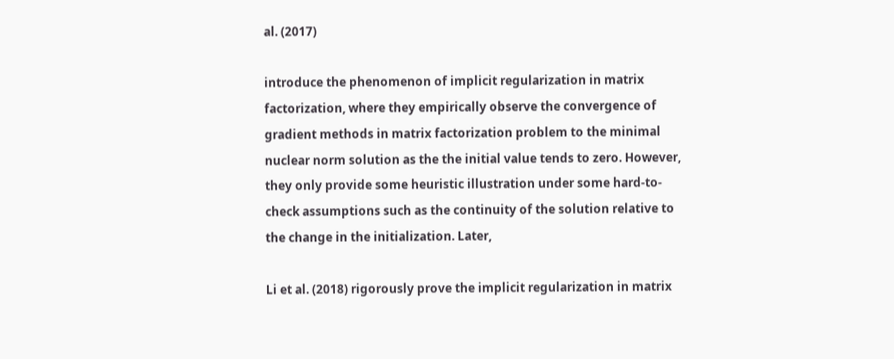al. (2017)

introduce the phenomenon of implicit regularization in matrix factorization, where they empirically observe the convergence of gradient methods in matrix factorization problem to the minimal nuclear norm solution as the the initial value tends to zero. However, they only provide some heuristic illustration under some hard-to-check assumptions such as the continuity of the solution relative to the change in the initialization. Later,

Li et al. (2018) rigorously prove the implicit regularization in matrix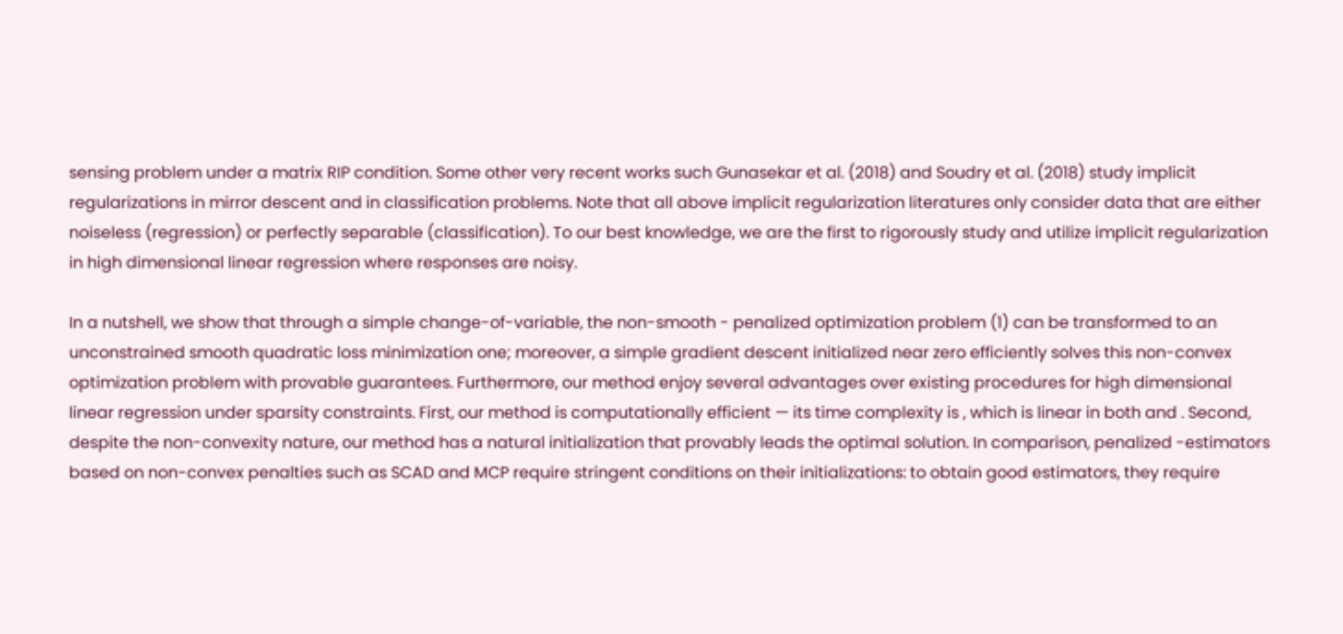sensing problem under a matrix RIP condition. Some other very recent works such Gunasekar et al. (2018) and Soudry et al. (2018) study implicit regularizations in mirror descent and in classification problems. Note that all above implicit regularization literatures only consider data that are either noiseless (regression) or perfectly separable (classification). To our best knowledge, we are the first to rigorously study and utilize implicit regularization in high dimensional linear regression where responses are noisy.

In a nutshell, we show that through a simple change-of-variable, the non-smooth - penalized optimization problem (1) can be transformed to an unconstrained smooth quadratic loss minimization one; moreover, a simple gradient descent initialized near zero efficiently solves this non-convex optimization problem with provable guarantees. Furthermore, our method enjoy several advantages over existing procedures for high dimensional linear regression under sparsity constraints. First, our method is computationally efficient — its time complexity is , which is linear in both and . Second, despite the non-convexity nature, our method has a natural initialization that provably leads the optimal solution. In comparison, penalized -estimators based on non-convex penalties such as SCAD and MCP require stringent conditions on their initializations: to obtain good estimators, they require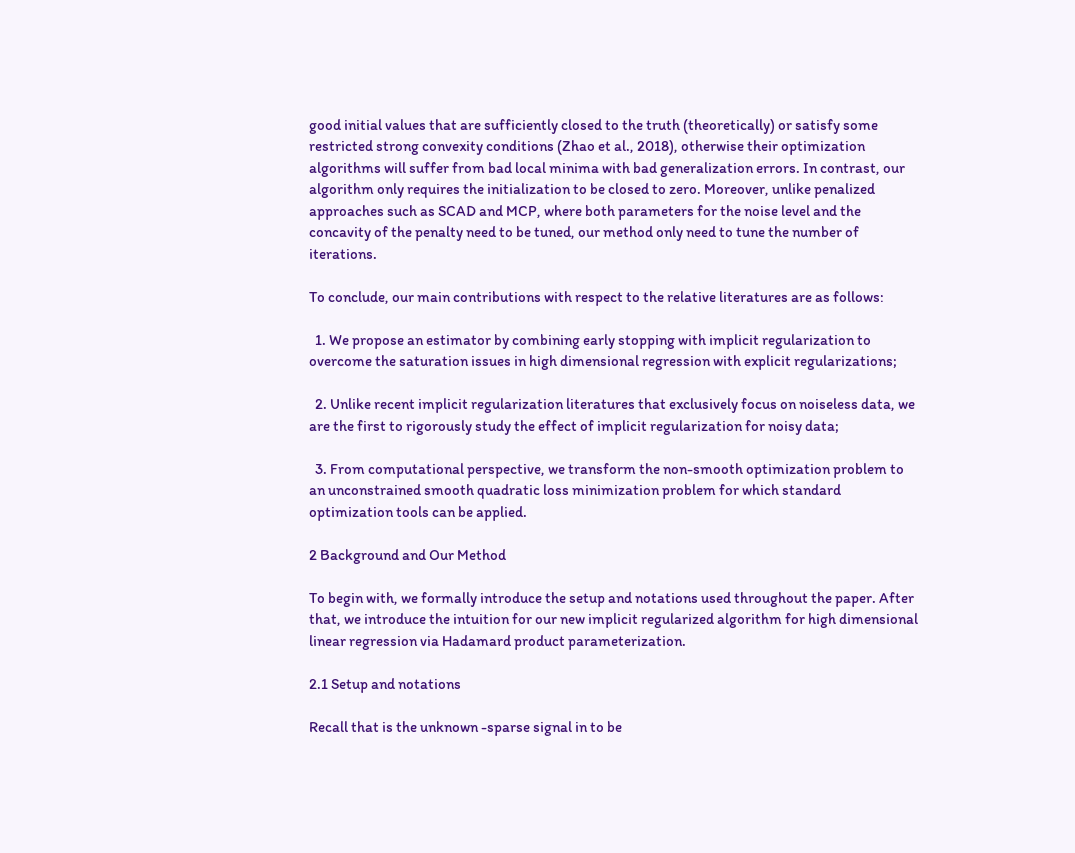good initial values that are sufficiently closed to the truth (theoretically) or satisfy some restricted strong convexity conditions (Zhao et al., 2018), otherwise their optimization algorithms will suffer from bad local minima with bad generalization errors. In contrast, our algorithm only requires the initialization to be closed to zero. Moreover, unlike penalized approaches such as SCAD and MCP, where both parameters for the noise level and the concavity of the penalty need to be tuned, our method only need to tune the number of iterations.

To conclude, our main contributions with respect to the relative literatures are as follows:

  1. We propose an estimator by combining early stopping with implicit regularization to overcome the saturation issues in high dimensional regression with explicit regularizations;

  2. Unlike recent implicit regularization literatures that exclusively focus on noiseless data, we are the first to rigorously study the effect of implicit regularization for noisy data;

  3. From computational perspective, we transform the non-smooth optimization problem to an unconstrained smooth quadratic loss minimization problem for which standard optimization tools can be applied.

2 Background and Our Method

To begin with, we formally introduce the setup and notations used throughout the paper. After that, we introduce the intuition for our new implicit regularized algorithm for high dimensional linear regression via Hadamard product parameterization.

2.1 Setup and notations

Recall that is the unknown -sparse signal in to be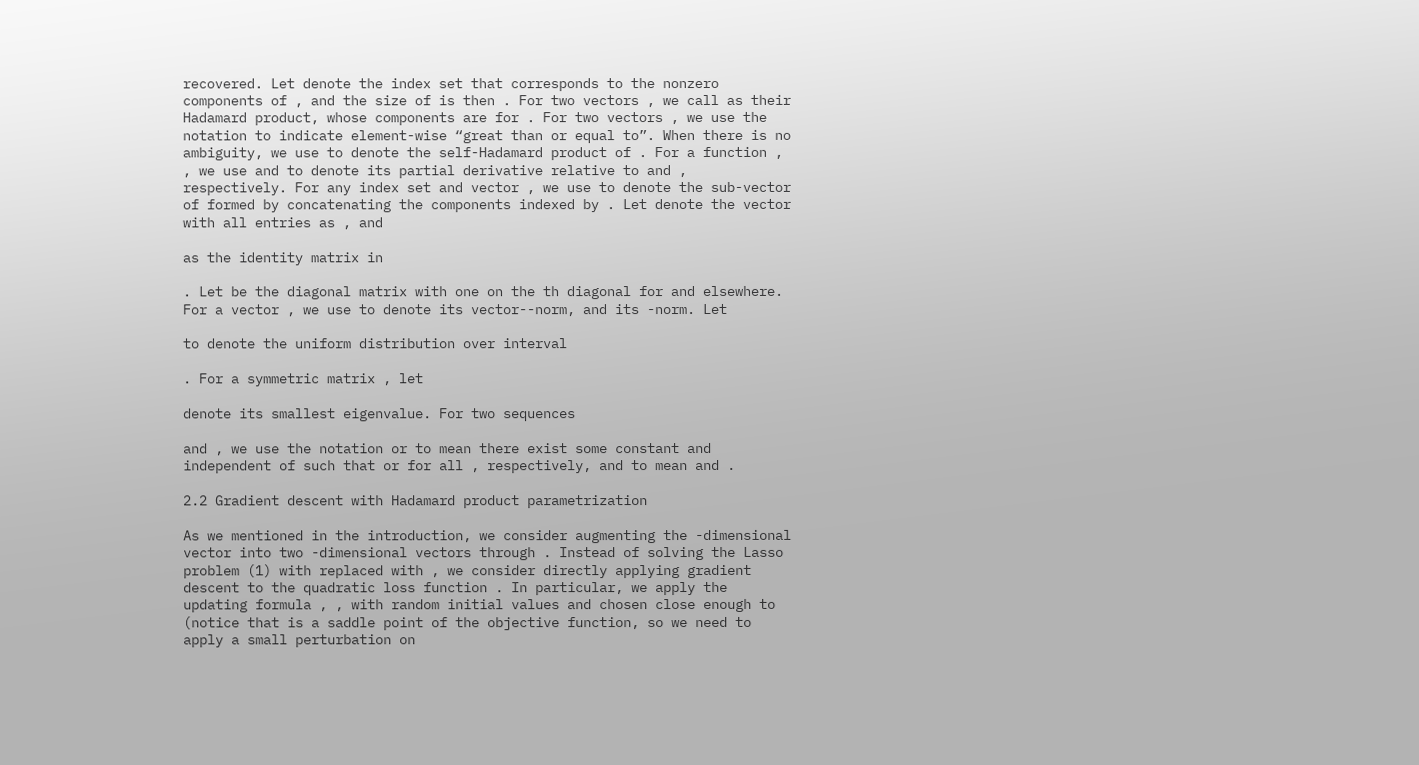recovered. Let denote the index set that corresponds to the nonzero components of , and the size of is then . For two vectors , we call as their Hadamard product, whose components are for . For two vectors , we use the notation to indicate element-wise “great than or equal to”. When there is no ambiguity, we use to denote the self-Hadamard product of . For a function , , we use and to denote its partial derivative relative to and , respectively. For any index set and vector , we use to denote the sub-vector of formed by concatenating the components indexed by . Let denote the vector with all entries as , and

as the identity matrix in

. Let be the diagonal matrix with one on the th diagonal for and elsewhere. For a vector , we use to denote its vector--norm, and its -norm. Let

to denote the uniform distribution over interval

. For a symmetric matrix , let

denote its smallest eigenvalue. For two sequences

and , we use the notation or to mean there exist some constant and independent of such that or for all , respectively, and to mean and .

2.2 Gradient descent with Hadamard product parametrization

As we mentioned in the introduction, we consider augmenting the -dimensional vector into two -dimensional vectors through . Instead of solving the Lasso problem (1) with replaced with , we consider directly applying gradient descent to the quadratic loss function . In particular, we apply the updating formula , , with random initial values and chosen close enough to (notice that is a saddle point of the objective function, so we need to apply a small perturbation on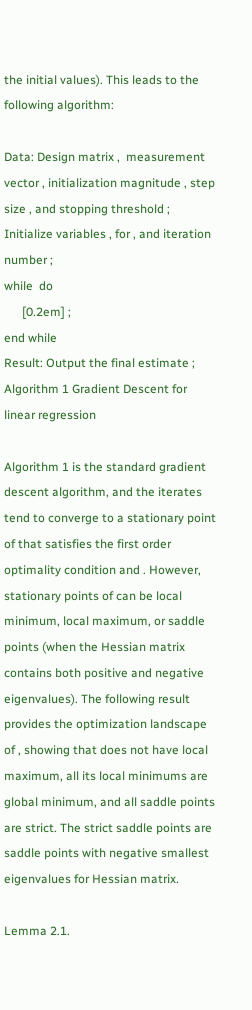the initial values). This leads to the following algorithm:

Data: Design matrix ,  measurement vector , initialization magnitude , step size , and stopping threshold ;
Initialize variables , for , and iteration number ;
while  do
      [0.2em] ;
end while
Result: Output the final estimate ;
Algorithm 1 Gradient Descent for linear regression

Algorithm 1 is the standard gradient descent algorithm, and the iterates tend to converge to a stationary point of that satisfies the first order optimality condition and . However, stationary points of can be local minimum, local maximum, or saddle points (when the Hessian matrix contains both positive and negative eigenvalues). The following result provides the optimization landscape of , showing that does not have local maximum, all its local minimums are global minimum, and all saddle points are strict. The strict saddle points are saddle points with negative smallest eigenvalues for Hessian matrix.

Lemma 2.1.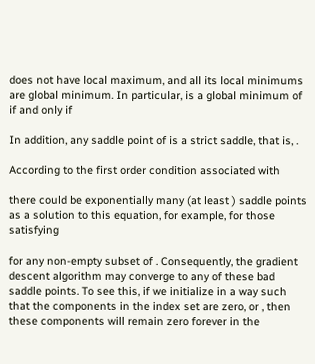does not have local maximum, and all its local minimums are global minimum. In particular, is a global minimum of if and only if

In addition, any saddle point of is a strict saddle, that is, .

According to the first order condition associated with

there could be exponentially many (at least ) saddle points as a solution to this equation, for example, for those satisfying

for any non-empty subset of . Consequently, the gradient descent algorithm may converge to any of these bad saddle points. To see this, if we initialize in a way such that the components in the index set are zero, or , then these components will remain zero forever in the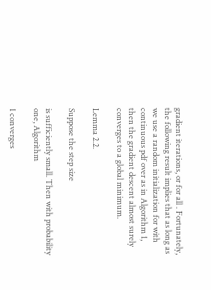gradient iterations, or for all . Fortunately, the following result implies that as long as we use a random initialization for with continuous pdf over as in Algorithm 1, then the gradient descent almost surely converges to a global minimum.

Lemma 2.2.

Suppose the step size

is sufficiently small. Then with probability one, Algorithm

1 converges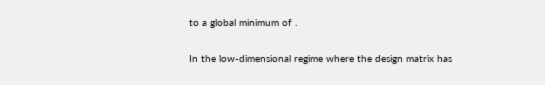to a global minimum of .

In the low-dimensional regime where the design matrix has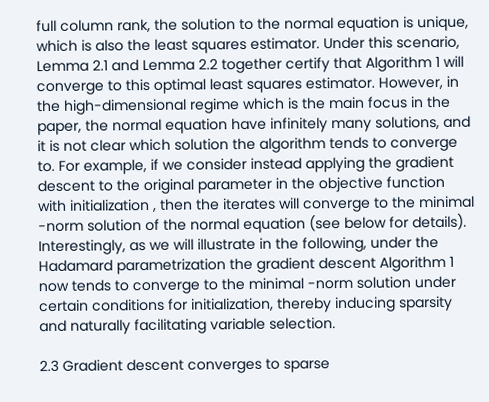full column rank, the solution to the normal equation is unique, which is also the least squares estimator. Under this scenario, Lemma 2.1 and Lemma 2.2 together certify that Algorithm 1 will converge to this optimal least squares estimator. However, in the high-dimensional regime which is the main focus in the paper, the normal equation have infinitely many solutions, and it is not clear which solution the algorithm tends to converge to. For example, if we consider instead applying the gradient descent to the original parameter in the objective function with initialization , then the iterates will converge to the minimal -norm solution of the normal equation (see below for details). Interestingly, as we will illustrate in the following, under the Hadamard parametrization the gradient descent Algorithm 1 now tends to converge to the minimal -norm solution under certain conditions for initialization, thereby inducing sparsity and naturally facilitating variable selection.

2.3 Gradient descent converges to sparse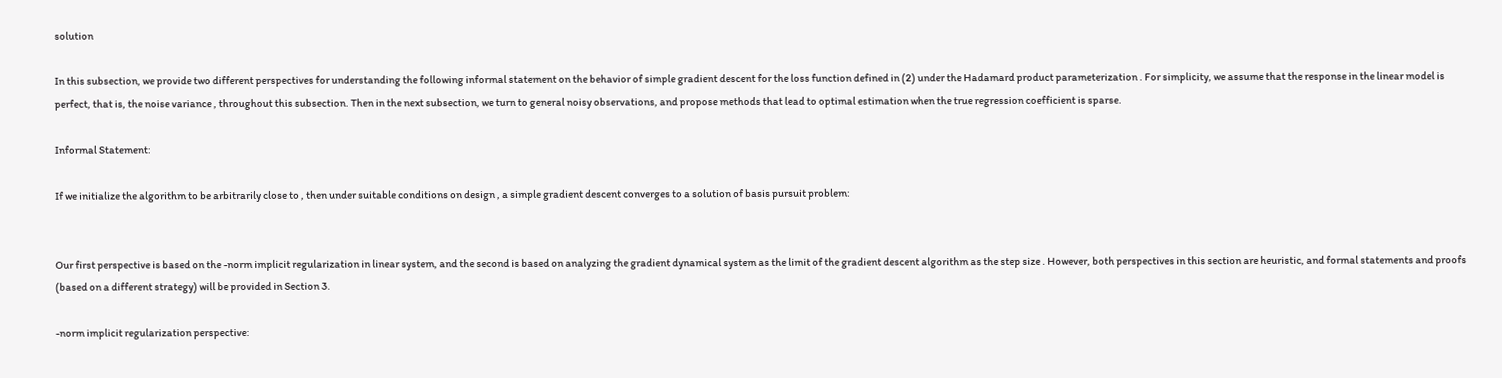solution

In this subsection, we provide two different perspectives for understanding the following informal statement on the behavior of simple gradient descent for the loss function defined in (2) under the Hadamard product parameterization . For simplicity, we assume that the response in the linear model is perfect, that is, the noise variance , throughout this subsection. Then in the next subsection, we turn to general noisy observations, and propose methods that lead to optimal estimation when the true regression coefficient is sparse.

Informal Statement:

If we initialize the algorithm to be arbitrarily close to , then under suitable conditions on design , a simple gradient descent converges to a solution of basis pursuit problem:


Our first perspective is based on the -norm implicit regularization in linear system, and the second is based on analyzing the gradient dynamical system as the limit of the gradient descent algorithm as the step size . However, both perspectives in this section are heuristic, and formal statements and proofs (based on a different strategy) will be provided in Section 3.

-norm implicit regularization perspective: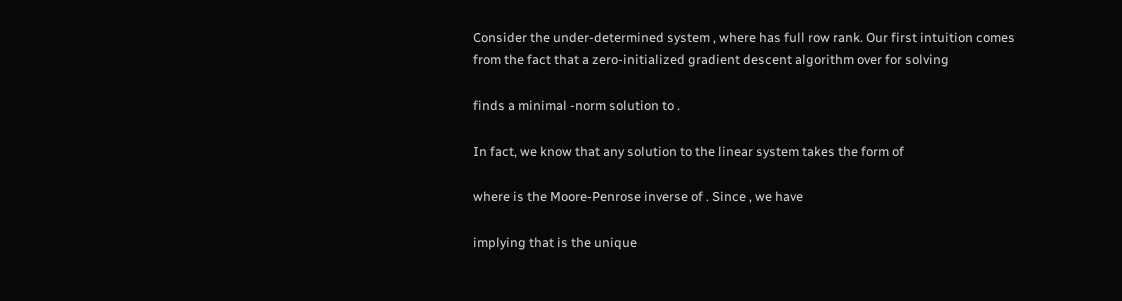Consider the under-determined system , where has full row rank. Our first intuition comes from the fact that a zero-initialized gradient descent algorithm over for solving

finds a minimal -norm solution to .

In fact, we know that any solution to the linear system takes the form of

where is the Moore-Penrose inverse of . Since , we have

implying that is the unique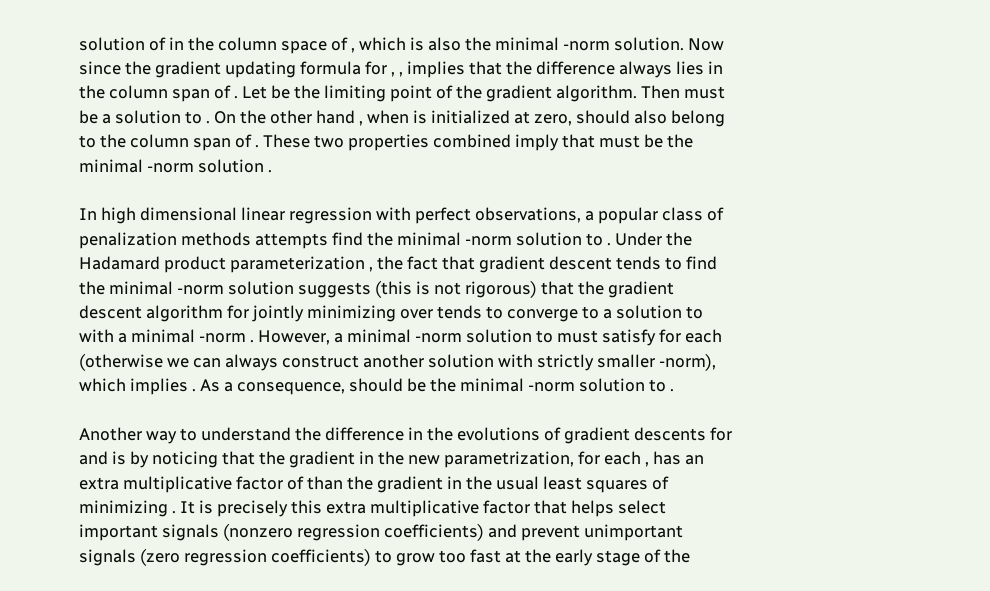solution of in the column space of , which is also the minimal -norm solution. Now since the gradient updating formula for , , implies that the difference always lies in the column span of . Let be the limiting point of the gradient algorithm. Then must be a solution to . On the other hand , when is initialized at zero, should also belong to the column span of . These two properties combined imply that must be the minimal -norm solution .

In high dimensional linear regression with perfect observations, a popular class of penalization methods attempts find the minimal -norm solution to . Under the Hadamard product parameterization , the fact that gradient descent tends to find the minimal -norm solution suggests (this is not rigorous) that the gradient descent algorithm for jointly minimizing over tends to converge to a solution to with a minimal -norm . However, a minimal -norm solution to must satisfy for each (otherwise we can always construct another solution with strictly smaller -norm), which implies . As a consequence, should be the minimal -norm solution to .

Another way to understand the difference in the evolutions of gradient descents for and is by noticing that the gradient in the new parametrization, for each , has an extra multiplicative factor of than the gradient in the usual least squares of minimizing . It is precisely this extra multiplicative factor that helps select important signals (nonzero regression coefficients) and prevent unimportant signals (zero regression coefficients) to grow too fast at the early stage of the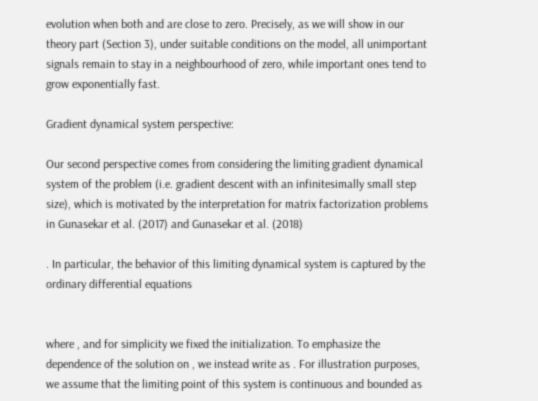evolution when both and are close to zero. Precisely, as we will show in our theory part (Section 3), under suitable conditions on the model, all unimportant signals remain to stay in a neighbourhood of zero, while important ones tend to grow exponentially fast.

Gradient dynamical system perspective:

Our second perspective comes from considering the limiting gradient dynamical system of the problem (i.e. gradient descent with an infinitesimally small step size), which is motivated by the interpretation for matrix factorization problems in Gunasekar et al. (2017) and Gunasekar et al. (2018)

. In particular, the behavior of this limiting dynamical system is captured by the ordinary differential equations


where , and for simplicity we fixed the initialization. To emphasize the dependence of the solution on , we instead write as . For illustration purposes, we assume that the limiting point of this system is continuous and bounded as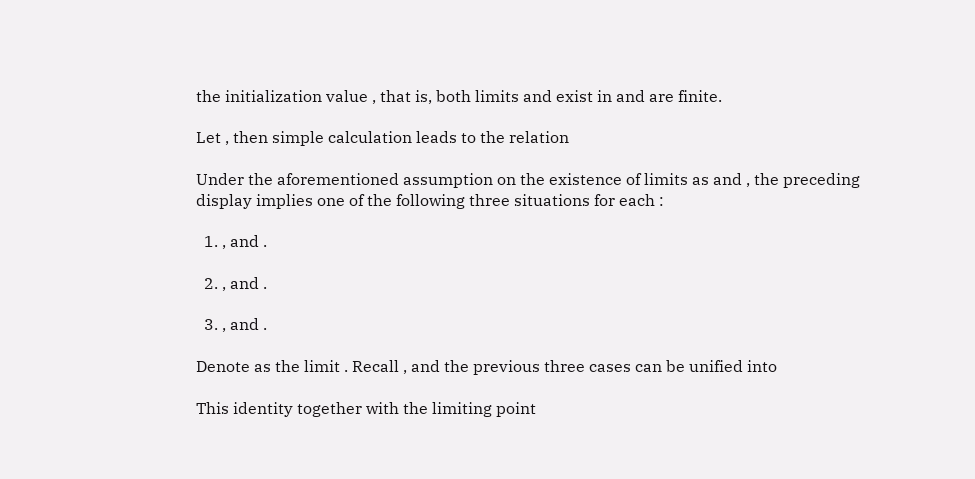the initialization value , that is, both limits and exist in and are finite.

Let , then simple calculation leads to the relation

Under the aforementioned assumption on the existence of limits as and , the preceding display implies one of the following three situations for each :

  1. , and .

  2. , and .

  3. , and .

Denote as the limit . Recall , and the previous three cases can be unified into

This identity together with the limiting point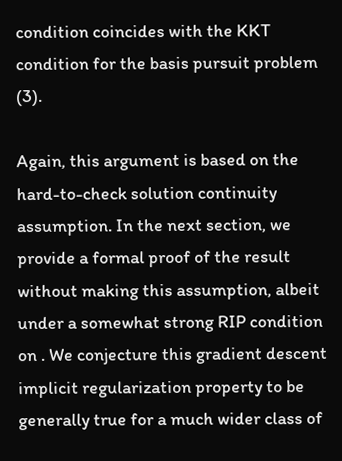condition coincides with the KKT condition for the basis pursuit problem (3).

Again, this argument is based on the hard-to-check solution continuity assumption. In the next section, we provide a formal proof of the result without making this assumption, albeit under a somewhat strong RIP condition on . We conjecture this gradient descent implicit regularization property to be generally true for a much wider class of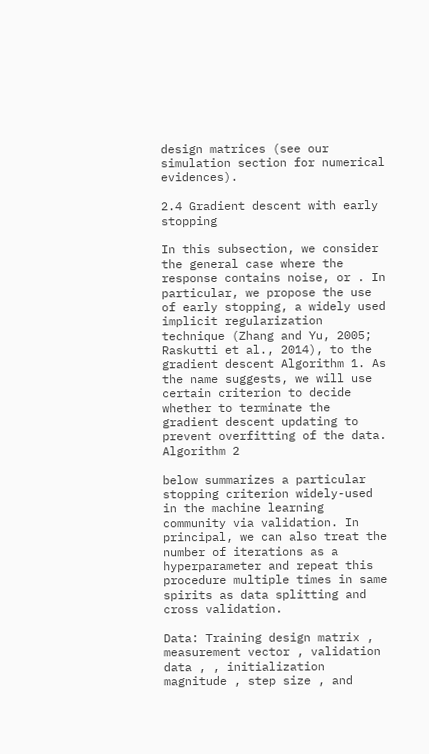design matrices (see our simulation section for numerical evidences).

2.4 Gradient descent with early stopping

In this subsection, we consider the general case where the response contains noise, or . In particular, we propose the use of early stopping, a widely used implicit regularization technique (Zhang and Yu, 2005; Raskutti et al., 2014), to the gradient descent Algorithm 1. As the name suggests, we will use certain criterion to decide whether to terminate the gradient descent updating to prevent overfitting of the data. Algorithm 2

below summarizes a particular stopping criterion widely-used in the machine learning community via validation. In principal, we can also treat the number of iterations as a hyperparameter and repeat this procedure multiple times in same spirits as data splitting and cross validation.

Data: Training design matrix ,  measurement vector , validation data , , initialization magnitude , step size , and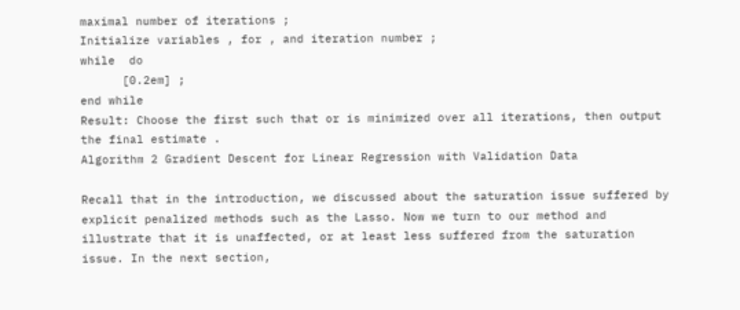maximal number of iterations ;
Initialize variables , for , and iteration number ;
while  do
      [0.2em] ;
end while
Result: Choose the first such that or is minimized over all iterations, then output the final estimate .
Algorithm 2 Gradient Descent for Linear Regression with Validation Data

Recall that in the introduction, we discussed about the saturation issue suffered by explicit penalized methods such as the Lasso. Now we turn to our method and illustrate that it is unaffected, or at least less suffered from the saturation issue. In the next section,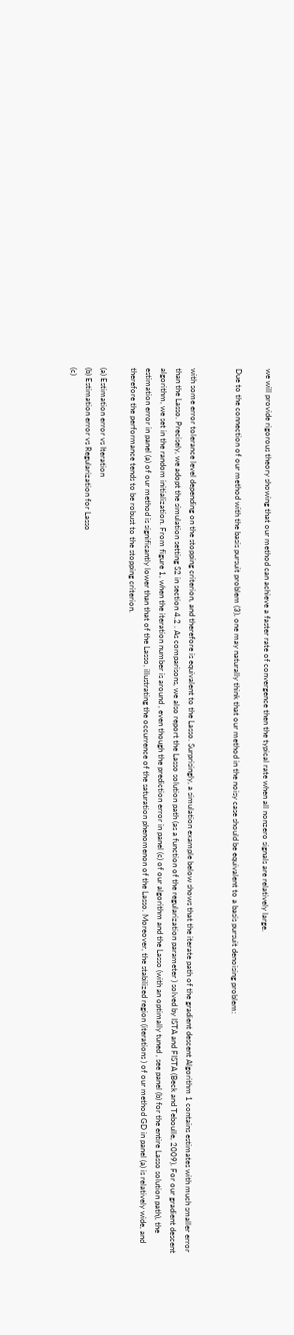we will provide rigorous theory showing that our method can achieve a faster rate of convergence then the typical rate when all nonzero signals are relatively large.

Due to the connection of our method with the basis pursuit problem (3), one may naturally think that our method in the noisy case should be equivalent to a basis pursuit denoising problem:


with some error tolerance level depending on the stopping criterion, and therefore is equivalent to the Lasso. Surprisingly, a simulation example below shows that the iterate path of the gradient descent Algorithm 1 contains estimates with much smaller error than the Lasso. Precisely, we adopt the simulation setting S2 in section 4.2 . As comparisons, we also report the Lasso solution path (as a function of the regularization parameter ) solved by ISTA and FISTA (Beck and Teboulle, 2009). For our gradient descent algorithm, we set in the random initialization. From figure 1, when the iteration number is around , even though the prediction error in panel (c) of our algorithm and the Lasso (with an optimally tuned , see panel (b) for the entire Lasso solution path), the estimation error in panel (a) of our method is significantly lower than that of the Lasso, illustrating the occurrence of the saturation phenomenon of the Lasso. Moreover, the stabilized region (iterations ) of our method GD in panel (a) is relatively wide, and therefore the performance tends to be robust to the stopping criterion.

(a) Estimation error vs Iteration
(b) Estimation error vs Regularization for Lasso
(c)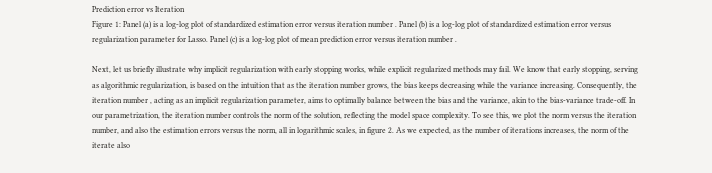Prediction error vs Iteration
Figure 1: Panel (a) is a log-log plot of standardized estimation error versus iteration number . Panel (b) is a log-log plot of standardized estimation error versus regularization parameter for Lasso. Panel (c) is a log-log plot of mean prediction error versus iteration number .

Next, let us briefly illustrate why implicit regularization with early stopping works, while explicit regularized methods may fail. We know that early stopping, serving as algorithmic regularization, is based on the intuition that as the iteration number grows, the bias keeps decreasing while the variance increasing. Consequently, the iteration number , acting as an implicit regularization parameter, aims to optimally balance between the bias and the variance, akin to the bias-variance trade-off. In our parametrization, the iteration number controls the norm of the solution, reflecting the model space complexity. To see this, we plot the norm versus the iteration number, and also the estimation errors versus the norm, all in logarithmic scales, in figure 2. As we expected, as the number of iterations increases, the norm of the iterate also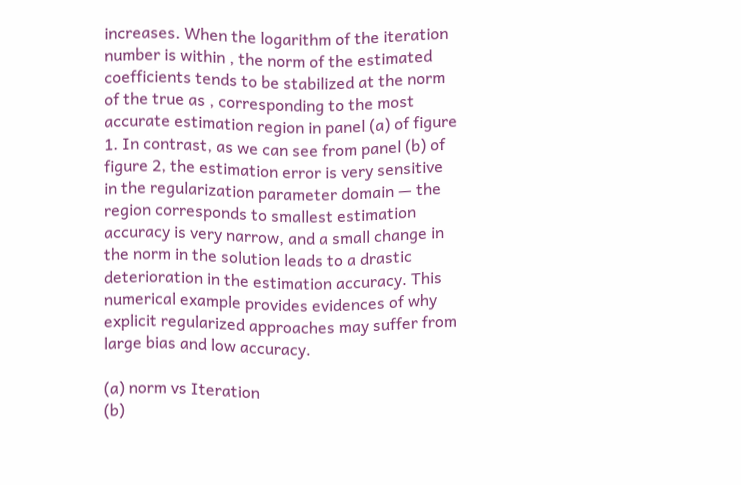increases. When the logarithm of the iteration number is within , the norm of the estimated coefficients tends to be stabilized at the norm of the true as , corresponding to the most accurate estimation region in panel (a) of figure 1. In contrast, as we can see from panel (b) of figure 2, the estimation error is very sensitive in the regularization parameter domain — the region corresponds to smallest estimation accuracy is very narrow, and a small change in the norm in the solution leads to a drastic deterioration in the estimation accuracy. This numerical example provides evidences of why explicit regularized approaches may suffer from large bias and low accuracy.

(a) norm vs Iteration
(b)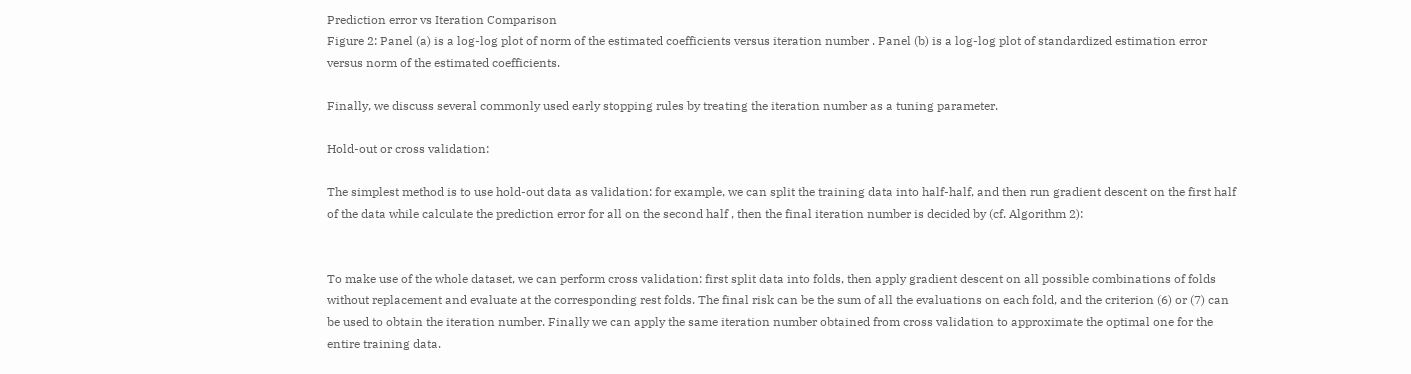Prediction error vs Iteration Comparison
Figure 2: Panel (a) is a log-log plot of norm of the estimated coefficients versus iteration number . Panel (b) is a log-log plot of standardized estimation error versus norm of the estimated coefficients.

Finally, we discuss several commonly used early stopping rules by treating the iteration number as a tuning parameter.

Hold-out or cross validation:

The simplest method is to use hold-out data as validation: for example, we can split the training data into half-half, and then run gradient descent on the first half of the data while calculate the prediction error for all on the second half , then the final iteration number is decided by (cf. Algorithm 2):


To make use of the whole dataset, we can perform cross validation: first split data into folds, then apply gradient descent on all possible combinations of folds without replacement and evaluate at the corresponding rest folds. The final risk can be the sum of all the evaluations on each fold, and the criterion (6) or (7) can be used to obtain the iteration number. Finally we can apply the same iteration number obtained from cross validation to approximate the optimal one for the entire training data.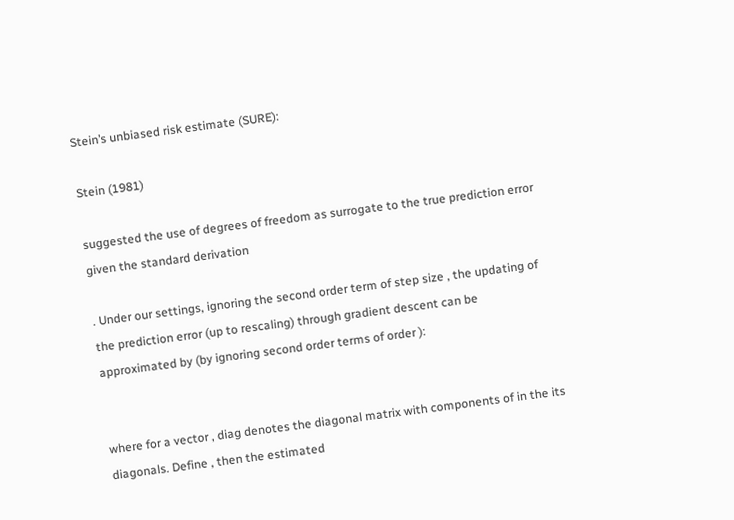Stein’s unbiased risk estimate (SURE):

Stein (1981)

suggested the use of degrees of freedom as surrogate to the true prediction error given the standard derivation

. Under our settings, ignoring the second order term of step size , the updating of the prediction error (up to rescaling) through gradient descent can be approximated by (by ignoring second order terms of order ):


where for a vector , diag denotes the diagonal matrix with components of in the its diagonals. Define , then the estimated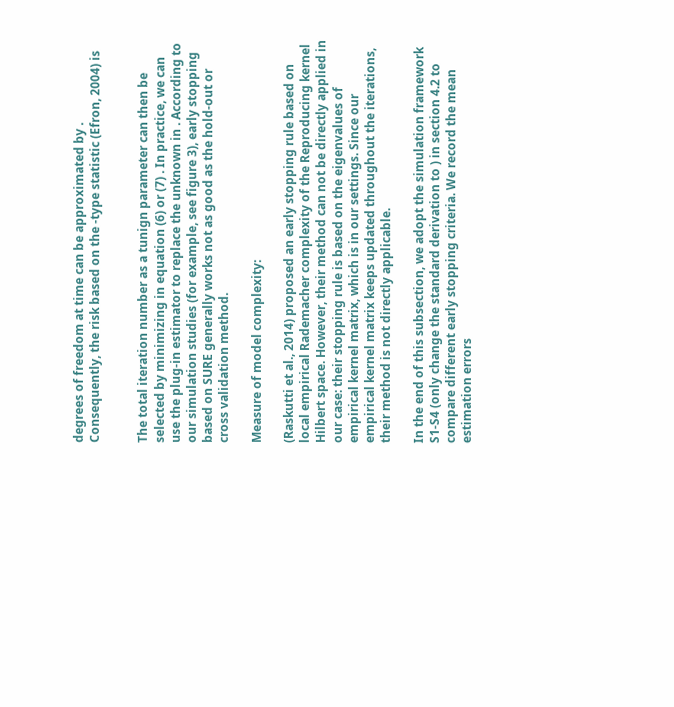degrees of freedom at time can be approximated by . Consequently, the risk based on the -type statistic (Efron, 2004) is


The total iteration number as a tunign parameter can then be selected by minimizing in equation (6) or (7) . In practice, we can use the plug-in estimator to replace the unknown in . According to our simulation studies (for example, see figure 3), early stopping based on SURE generally works not as good as the hold-out or cross validation method.

Measure of model complexity:

(Raskutti et al., 2014) proposed an early stopping rule based on local empirical Rademacher complexity of the Reproducing kernel Hilbert space. However, their method can not be directly applied in our case: their stopping rule is based on the eigenvalues of empirical kernel matrix, which is in our settings. Since our empirical kernel matrix keeps updated throughout the iterations, their method is not directly applicable.

In the end of this subsection, we adopt the simulation framework S1-S4 (only change the standard derivation to ) in section 4.2 to compare different early stopping criteria. We record the mean estimation errors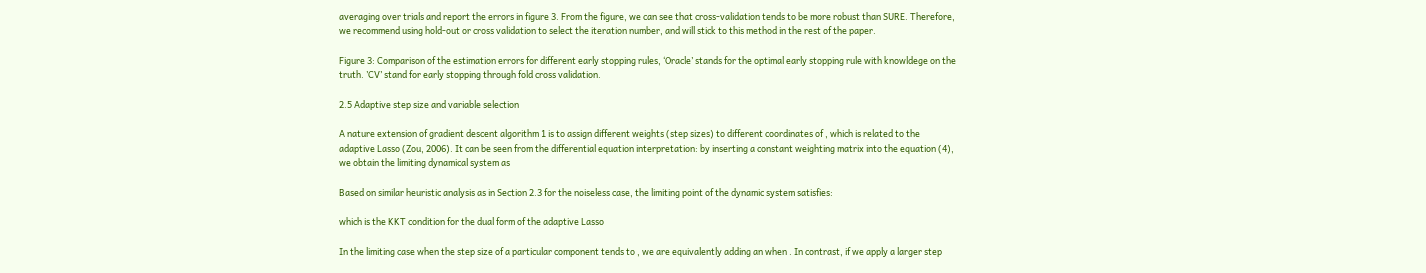averaging over trials and report the errors in figure 3. From the figure, we can see that cross-validation tends to be more robust than SURE. Therefore, we recommend using hold-out or cross validation to select the iteration number, and will stick to this method in the rest of the paper.

Figure 3: Comparison of the estimation errors for different early stopping rules, ‘Oracle’ stands for the optimal early stopping rule with knowldege on the truth. ’CV’ stand for early stopping through fold cross validation.

2.5 Adaptive step size and variable selection

A nature extension of gradient descent algorithm 1 is to assign different weights (step sizes) to different coordinates of , which is related to the adaptive Lasso (Zou, 2006). It can be seen from the differential equation interpretation: by inserting a constant weighting matrix into the equation (4), we obtain the limiting dynamical system as

Based on similar heuristic analysis as in Section 2.3 for the noiseless case, the limiting point of the dynamic system satisfies:

which is the KKT condition for the dual form of the adaptive Lasso

In the limiting case when the step size of a particular component tends to , we are equivalently adding an when . In contrast, if we apply a larger step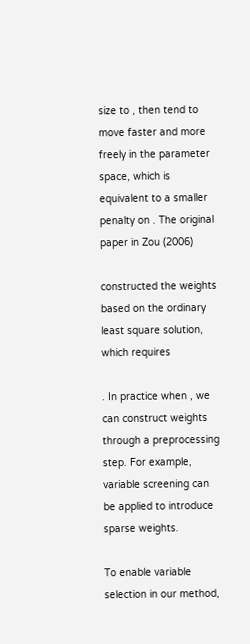size to , then tend to move faster and more freely in the parameter space, which is equivalent to a smaller penalty on . The original paper in Zou (2006)

constructed the weights based on the ordinary least square solution, which requires

. In practice when , we can construct weights through a preprocessing step. For example, variable screening can be applied to introduce sparse weights.

To enable variable selection in our method,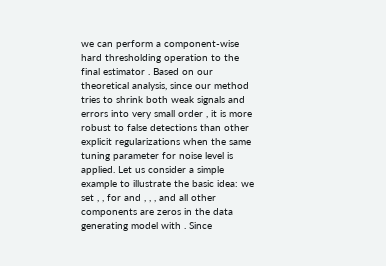we can perform a component-wise hard thresholding operation to the final estimator . Based on our theoretical analysis, since our method tries to shrink both weak signals and errors into very small order , it is more robust to false detections than other explicit regularizations when the same tuning parameter for noise level is applied. Let us consider a simple example to illustrate the basic idea: we set , , for and , , , and all other components are zeros in the data generating model with . Since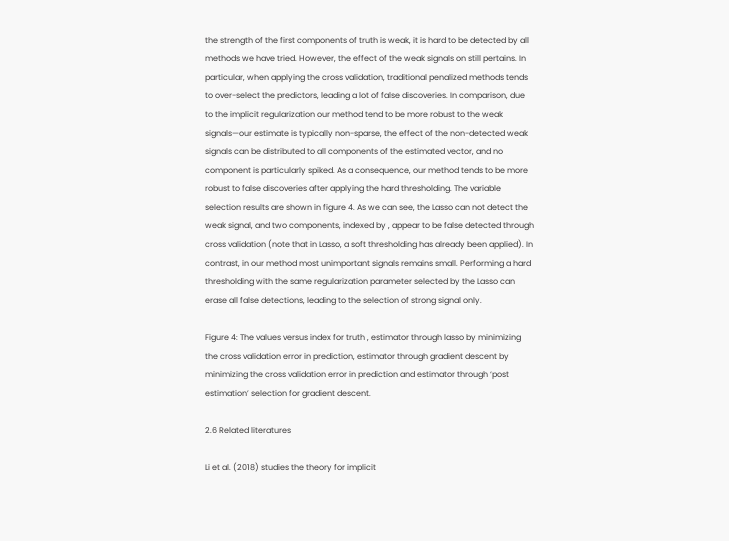the strength of the first components of truth is weak, it is hard to be detected by all methods we have tried. However, the effect of the weak signals on still pertains. In particular, when applying the cross validation, traditional penalized methods tends to over-select the predictors, leading a lot of false discoveries. In comparison, due to the implicit regularization our method tend to be more robust to the weak signals—our estimate is typically non-sparse, the effect of the non-detected weak signals can be distributed to all components of the estimated vector, and no component is particularly spiked. As a consequence, our method tends to be more robust to false discoveries after applying the hard thresholding. The variable selection results are shown in figure 4. As we can see, the Lasso can not detect the weak signal, and two components, indexed by , appear to be false detected through cross validation (note that in Lasso, a soft thresholding has already been applied). In contrast, in our method most unimportant signals remains small. Performing a hard thresholding with the same regularization parameter selected by the Lasso can erase all false detections, leading to the selection of strong signal only.

Figure 4: The values versus index for truth , estimator through lasso by minimizing the cross validation error in prediction, estimator through gradient descent by minimizing the cross validation error in prediction and estimator through ‘post estimation’ selection for gradient descent.

2.6 Related literatures

Li et al. (2018) studies the theory for implicit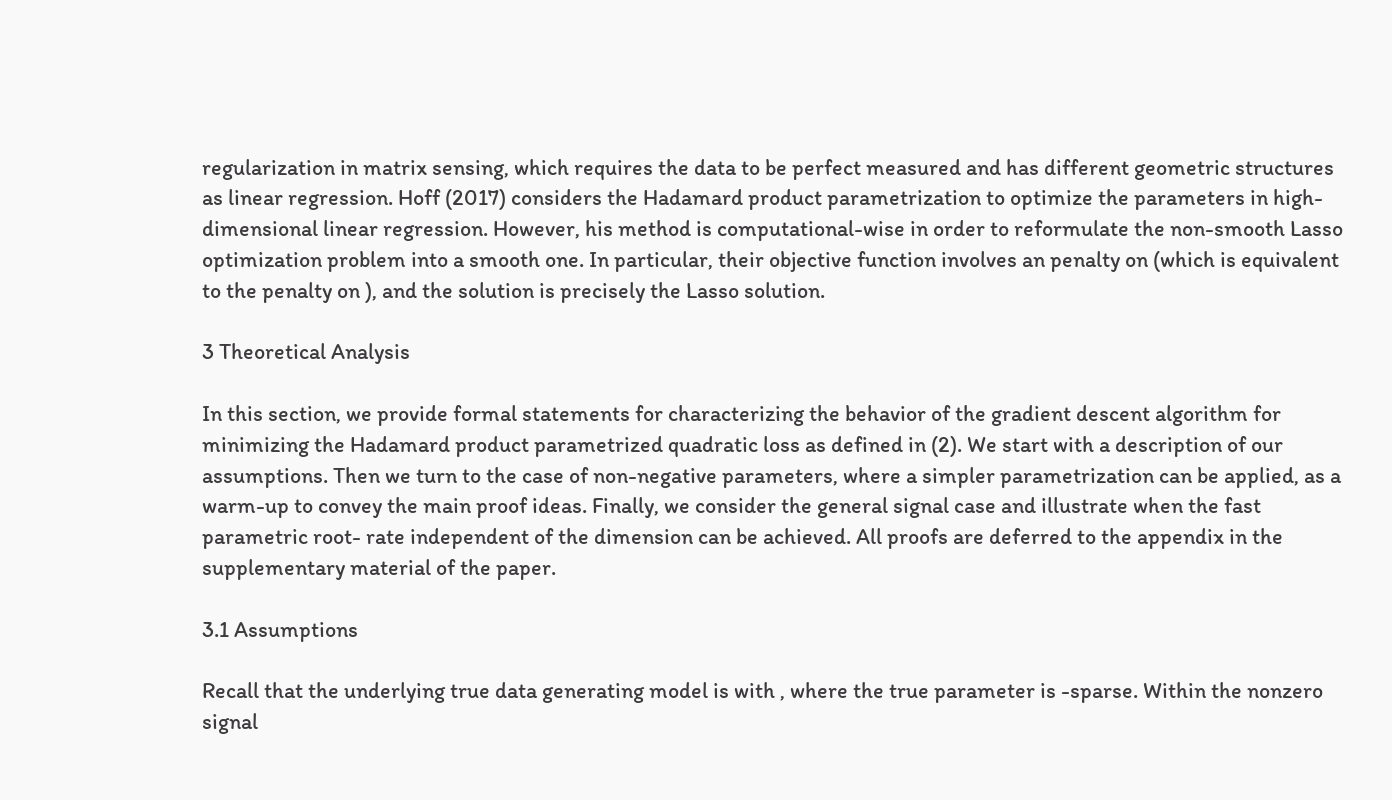regularization in matrix sensing, which requires the data to be perfect measured and has different geometric structures as linear regression. Hoff (2017) considers the Hadamard product parametrization to optimize the parameters in high-dimensional linear regression. However, his method is computational-wise in order to reformulate the non-smooth Lasso optimization problem into a smooth one. In particular, their objective function involves an penalty on (which is equivalent to the penalty on ), and the solution is precisely the Lasso solution.

3 Theoretical Analysis

In this section, we provide formal statements for characterizing the behavior of the gradient descent algorithm for minimizing the Hadamard product parametrized quadratic loss as defined in (2). We start with a description of our assumptions. Then we turn to the case of non-negative parameters, where a simpler parametrization can be applied, as a warm-up to convey the main proof ideas. Finally, we consider the general signal case and illustrate when the fast parametric root- rate independent of the dimension can be achieved. All proofs are deferred to the appendix in the supplementary material of the paper.

3.1 Assumptions

Recall that the underlying true data generating model is with , where the true parameter is -sparse. Within the nonzero signal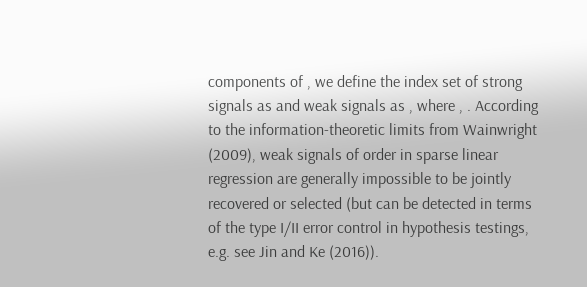components of , we define the index set of strong signals as and weak signals as , where , . According to the information-theoretic limits from Wainwright (2009), weak signals of order in sparse linear regression are generally impossible to be jointly recovered or selected (but can be detected in terms of the type I/II error control in hypothesis testings, e.g. see Jin and Ke (2016)).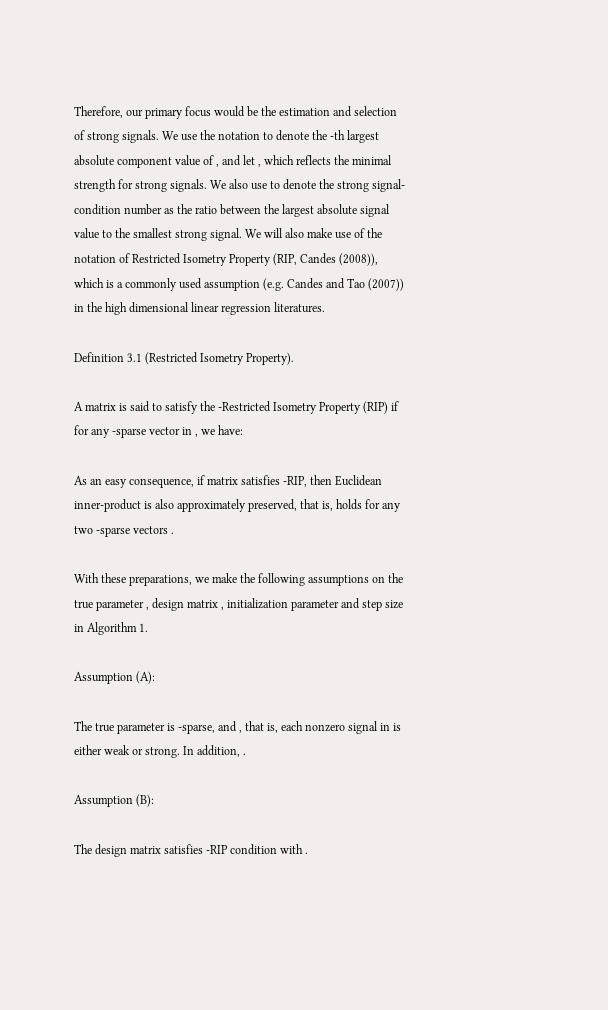Therefore, our primary focus would be the estimation and selection of strong signals. We use the notation to denote the -th largest absolute component value of , and let , which reflects the minimal strength for strong signals. We also use to denote the strong signal-condition number as the ratio between the largest absolute signal value to the smallest strong signal. We will also make use of the notation of Restricted Isometry Property (RIP, Candes (2008)), which is a commonly used assumption (e.g. Candes and Tao (2007)) in the high dimensional linear regression literatures.

Definition 3.1 (Restricted Isometry Property).

A matrix is said to satisfy the -Restricted Isometry Property (RIP) if for any -sparse vector in , we have:

As an easy consequence, if matrix satisfies -RIP, then Euclidean inner-product is also approximately preserved, that is, holds for any two -sparse vectors .

With these preparations, we make the following assumptions on the true parameter , design matrix , initialization parameter and step size in Algorithm 1.

Assumption (A):

The true parameter is -sparse, and , that is, each nonzero signal in is either weak or strong. In addition, .

Assumption (B):

The design matrix satisfies -RIP condition with .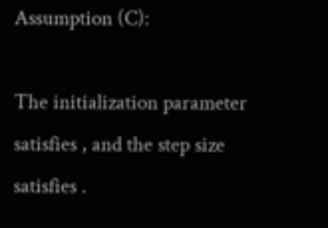Assumption (C):

The initialization parameter satisfies , and the step size satisfies .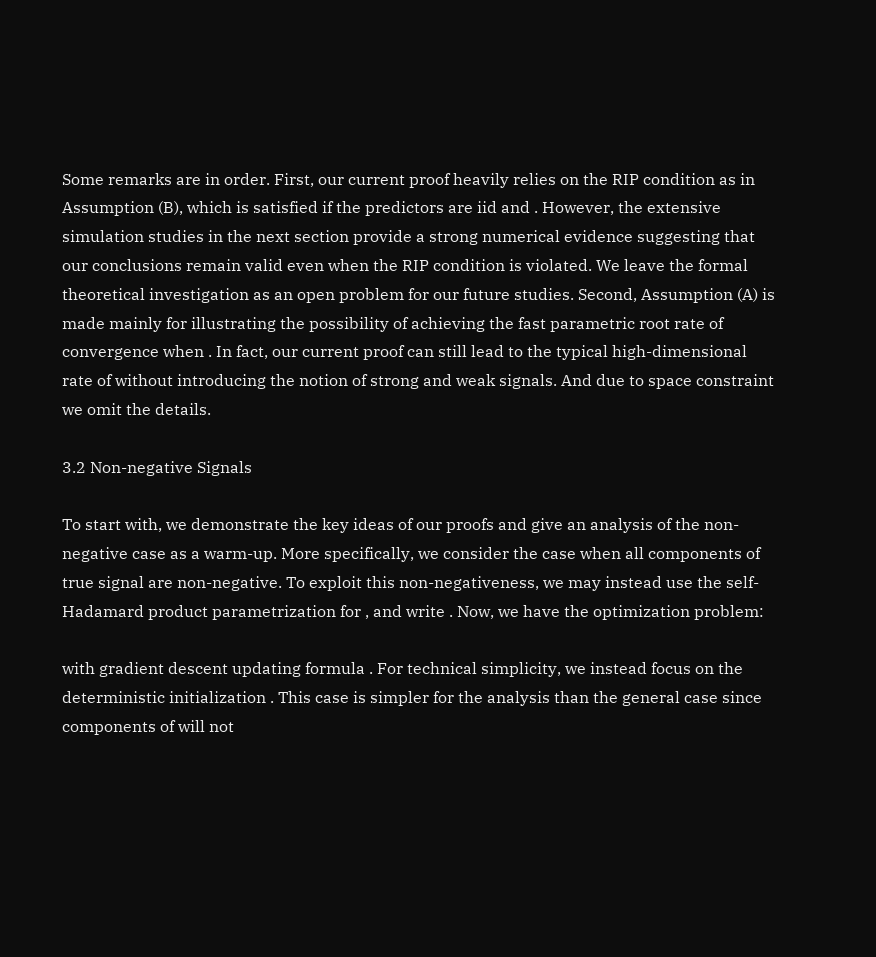Some remarks are in order. First, our current proof heavily relies on the RIP condition as in Assumption (B), which is satisfied if the predictors are iid and . However, the extensive simulation studies in the next section provide a strong numerical evidence suggesting that our conclusions remain valid even when the RIP condition is violated. We leave the formal theoretical investigation as an open problem for our future studies. Second, Assumption (A) is made mainly for illustrating the possibility of achieving the fast parametric root rate of convergence when . In fact, our current proof can still lead to the typical high-dimensional rate of without introducing the notion of strong and weak signals. And due to space constraint we omit the details.

3.2 Non-negative Signals

To start with, we demonstrate the key ideas of our proofs and give an analysis of the non-negative case as a warm-up. More specifically, we consider the case when all components of true signal are non-negative. To exploit this non-negativeness, we may instead use the self-Hadamard product parametrization for , and write . Now, we have the optimization problem:

with gradient descent updating formula . For technical simplicity, we instead focus on the deterministic initialization . This case is simpler for the analysis than the general case since components of will not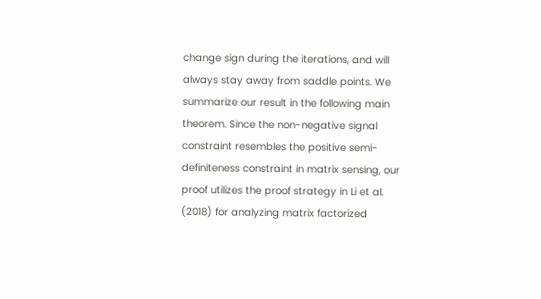change sign during the iterations, and will always stay away from saddle points. We summarize our result in the following main theorem. Since the non-negative signal constraint resembles the positive semi-definiteness constraint in matrix sensing, our proof utilizes the proof strategy in Li et al. (2018) for analyzing matrix factorized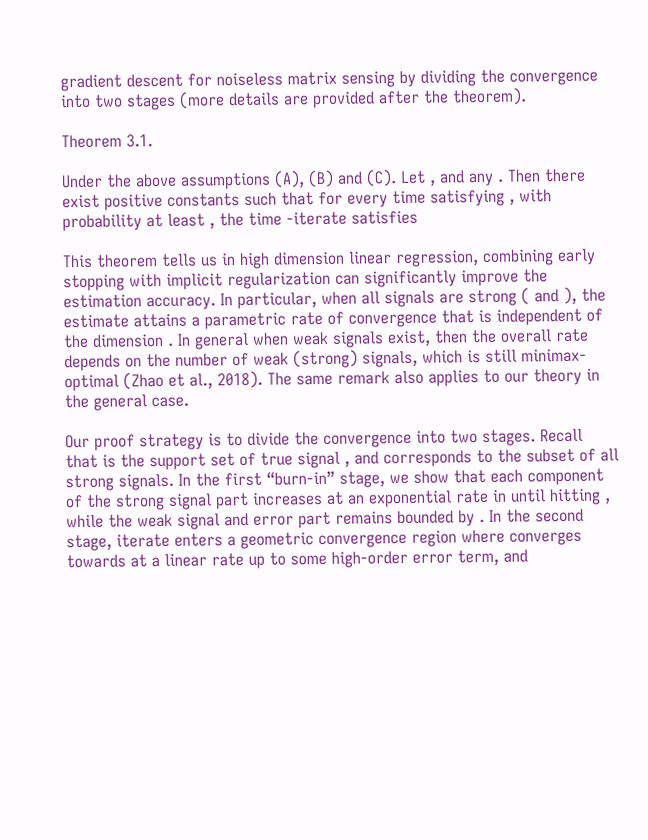gradient descent for noiseless matrix sensing by dividing the convergence into two stages (more details are provided after the theorem).

Theorem 3.1.

Under the above assumptions (A), (B) and (C). Let , and any . Then there exist positive constants such that for every time satisfying , with probability at least , the time -iterate satisfies

This theorem tells us in high dimension linear regression, combining early stopping with implicit regularization can significantly improve the estimation accuracy. In particular, when all signals are strong ( and ), the estimate attains a parametric rate of convergence that is independent of the dimension . In general when weak signals exist, then the overall rate depends on the number of weak (strong) signals, which is still minimax-optimal (Zhao et al., 2018). The same remark also applies to our theory in the general case.

Our proof strategy is to divide the convergence into two stages. Recall that is the support set of true signal , and corresponds to the subset of all strong signals. In the first “burn-in” stage, we show that each component of the strong signal part increases at an exponential rate in until hitting , while the weak signal and error part remains bounded by . In the second stage, iterate enters a geometric convergence region where converges towards at a linear rate up to some high-order error term, and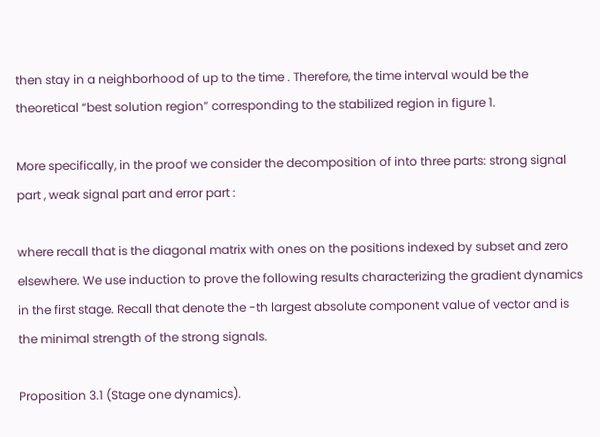then stay in a neighborhood of up to the time . Therefore, the time interval would be the theoretical “best solution region” corresponding to the stabilized region in figure 1.

More specifically, in the proof we consider the decomposition of into three parts: strong signal part , weak signal part and error part :

where recall that is the diagonal matrix with ones on the positions indexed by subset and zero elsewhere. We use induction to prove the following results characterizing the gradient dynamics in the first stage. Recall that denote the -th largest absolute component value of vector and is the minimal strength of the strong signals.

Proposition 3.1 (Stage one dynamics).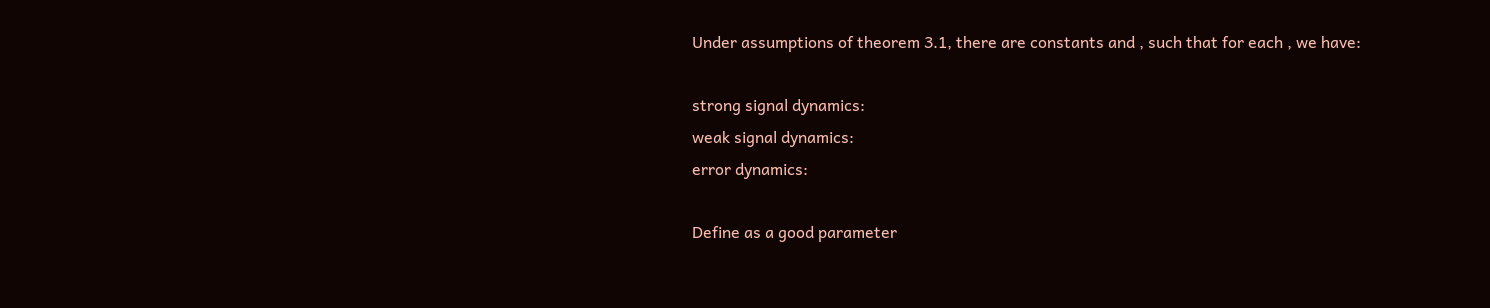Under assumptions of theorem 3.1, there are constants and , such that for each , we have:

strong signal dynamics:
weak signal dynamics:
error dynamics:

Define as a good parameter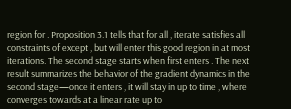region for . Proposition 3.1 tells that for all , iterate satisfies all constraints of except , but will enter this good region in at most iterations. The second stage starts when first enters . The next result summarizes the behavior of the gradient dynamics in the second stage—once it enters , it will stay in up to time , where converges towards at a linear rate up to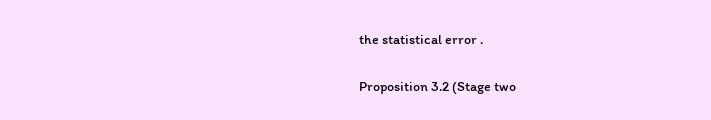the statistical error .

Proposition 3.2 (Stage two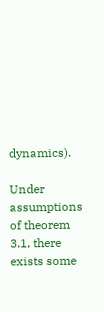dynamics).

Under assumptions of theorem 3.1, there exists some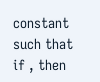constant such that if , then